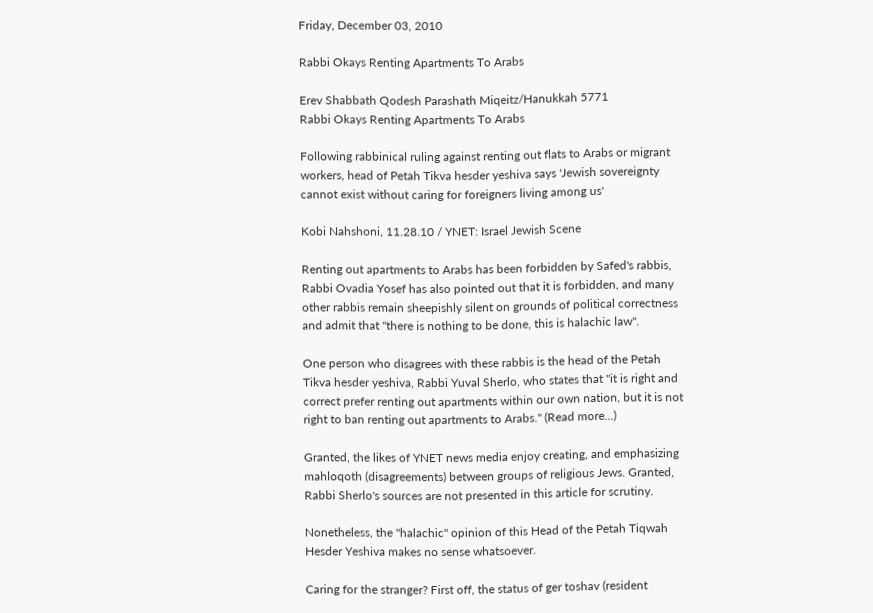Friday, December 03, 2010

Rabbi Okays Renting Apartments To Arabs

Erev Shabbath Qodesh Parashath Miqeitz/Hanukkah 5771
Rabbi Okays Renting Apartments To Arabs

Following rabbinical ruling against renting out flats to Arabs or migrant workers, head of Petah Tikva hesder yeshiva says 'Jewish sovereignty cannot exist without caring for foreigners living among us'

Kobi Nahshoni, 11.28.10 / YNET: Israel Jewish Scene

Renting out apartments to Arabs has been forbidden by Safed's rabbis, Rabbi Ovadia Yosef has also pointed out that it is forbidden, and many other rabbis remain sheepishly silent on grounds of political correctness and admit that "there is nothing to be done, this is halachic law".

One person who disagrees with these rabbis is the head of the Petah Tikva hesder yeshiva, Rabbi Yuval Sherlo, who states that "it is right and correct prefer renting out apartments within our own nation, but it is not right to ban renting out apartments to Arabs." (Read more...)

Granted, the likes of YNET news media enjoy creating, and emphasizing mahloqoth (disagreements) between groups of religious Jews. Granted, Rabbi Sherlo's sources are not presented in this article for scrutiny.

Nonetheless, the "halachic" opinion of this Head of the Petah Tiqwah Hesder Yeshiva makes no sense whatsoever.

Caring for the stranger? First off, the status of ger toshav (resident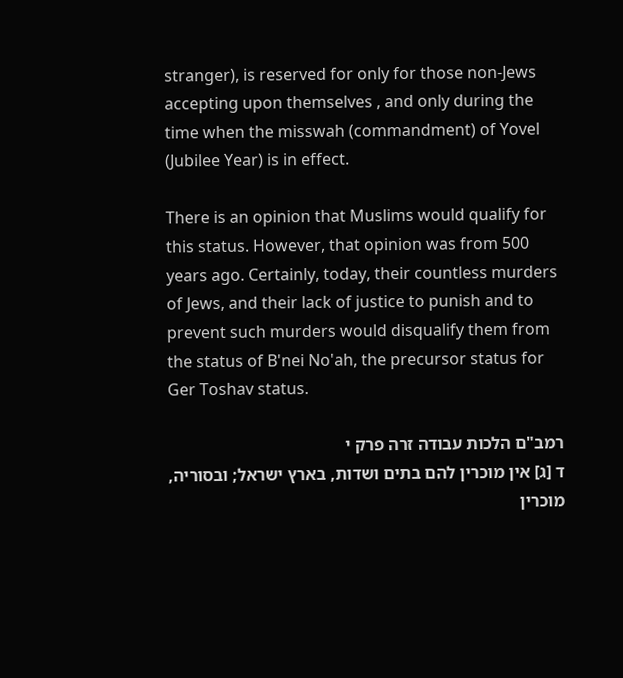stranger), is reserved for only for those non-Jews accepting upon themselves , and only during the time when the misswah (commandment) of Yovel (Jubilee Year) is in effect.

There is an opinion that Muslims would qualify for this status. However, that opinion was from 500 years ago. Certainly, today, their countless murders of Jews, and their lack of justice to punish and to prevent such murders would disqualify them from the status of B'nei No'ah, the precursor status for Ger Toshav status.

רמב"ם הלכות עבודה זרה פרק י
ד [ג] אין מוכרין להם בתים ושדות, בארץ ישראל; ובסוריה, מוכרין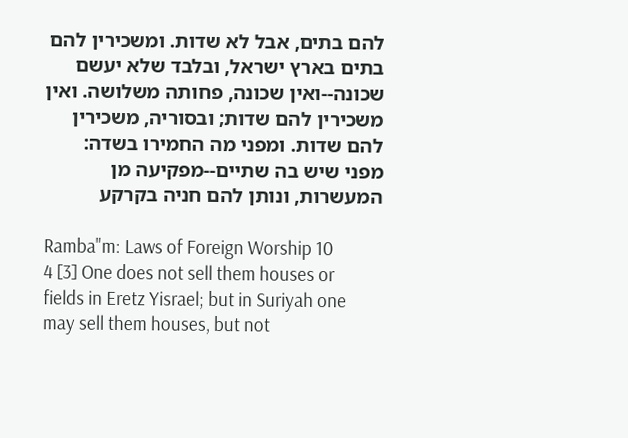להם בתים, אבל לא שדות. ומשכירין להם בתים בארץ ישראל, ובלבד שלא יעשם שכונה--ואין שכונה, פחותה משלושה. ואין משכירין להם שדות; ובסוריה, משכירין להם שדות. ומפני מה החמירו בשדה: מפני שיש בה שתיים--מפקיעה מן המעשרות, ונותן להם חניה בקרקע

Ramba"m: Laws of Foreign Worship 10
4 [3] One does not sell them houses or fields in Eretz Yisrael; but in Suriyah one may sell them houses, but not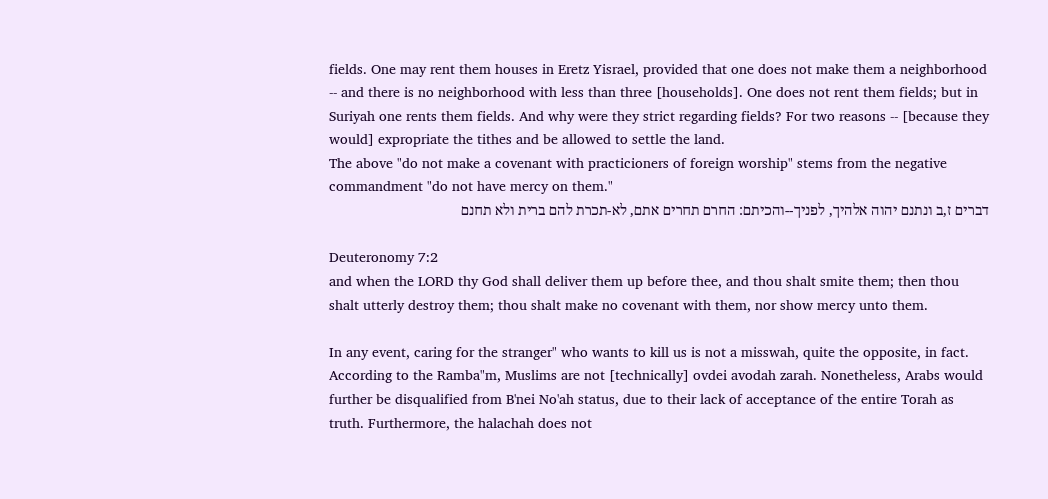fields. One may rent them houses in Eretz Yisrael, provided that one does not make them a neighborhood -- and there is no neighborhood with less than three [households]. One does not rent them fields; but in Suriyah one rents them fields. And why were they strict regarding fields? For two reasons -- [because they would] expropriate the tithes and be allowed to settle the land.
The above "do not make a covenant with practicioners of foreign worship" stems from the negative commandment "do not have mercy on them."
דברים ז,ב ונתנם יהוה אלהיך, לפניך--והכיתם: החרם תחרים אתם, לא-תכרת להם ברית ולא תחנם

Deuteronomy 7:2
and when the LORD thy God shall deliver them up before thee, and thou shalt smite them; then thou shalt utterly destroy them; thou shalt make no covenant with them, nor show mercy unto them.

In any event, caring for the stranger" who wants to kill us is not a misswah, quite the opposite, in fact. According to the Ramba"m, Muslims are not [technically] ovdei avodah zarah. Nonetheless, Arabs would further be disqualified from B'nei No'ah status, due to their lack of acceptance of the entire Torah as truth. Furthermore, the halachah does not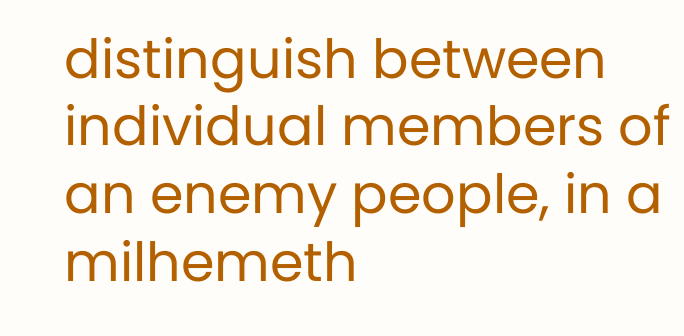distinguish between individual members of an enemy people, in a milhemeth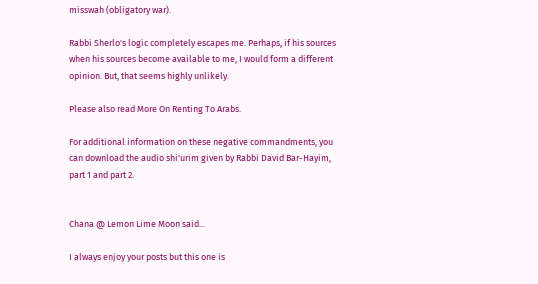misswah (obligatory war).

Rabbi Sherlo's logic completely escapes me. Perhaps, if his sources when his sources become available to me, I would form a different opinion. But, that seems highly unlikely.

Please also read More On Renting To Arabs.

For additional information on these negative commandments, you can download the audio shi'urim given by Rabbi David Bar-Hayim, part 1 and part 2.


Chana @ Lemon Lime Moon said...

I always enjoy your posts but this one is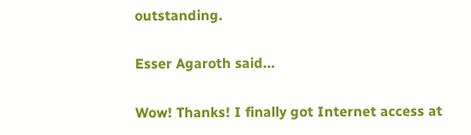outstanding.

Esser Agaroth said...

Wow! Thanks! I finally got Internet access at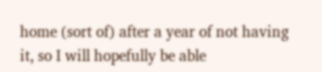home (sort of) after a year of not having it, so I will hopefully be able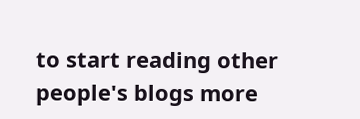to start reading other people's blogs more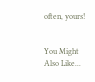often, yours!


You Might Also Like...